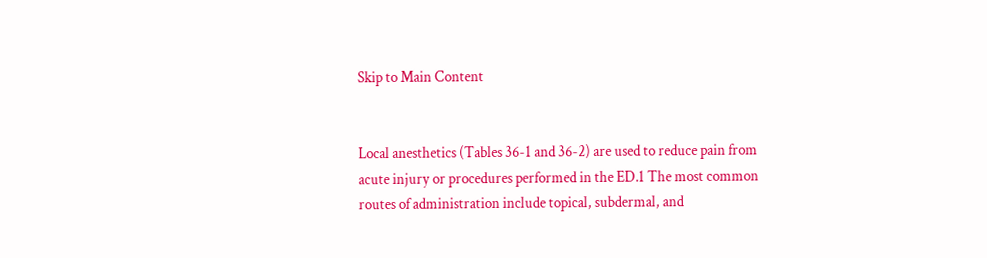Skip to Main Content


Local anesthetics (Tables 36-1 and 36-2) are used to reduce pain from acute injury or procedures performed in the ED.1 The most common routes of administration include topical, subdermal, and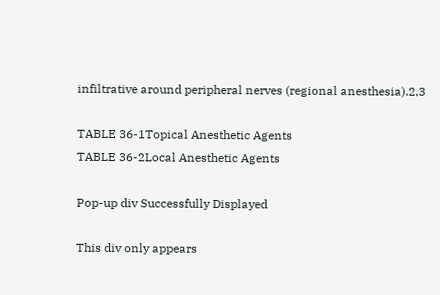infiltrative around peripheral nerves (regional anesthesia).2,3

TABLE 36-1Topical Anesthetic Agents
TABLE 36-2Local Anesthetic Agents

Pop-up div Successfully Displayed

This div only appears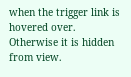when the trigger link is hovered over. Otherwise it is hidden from view.